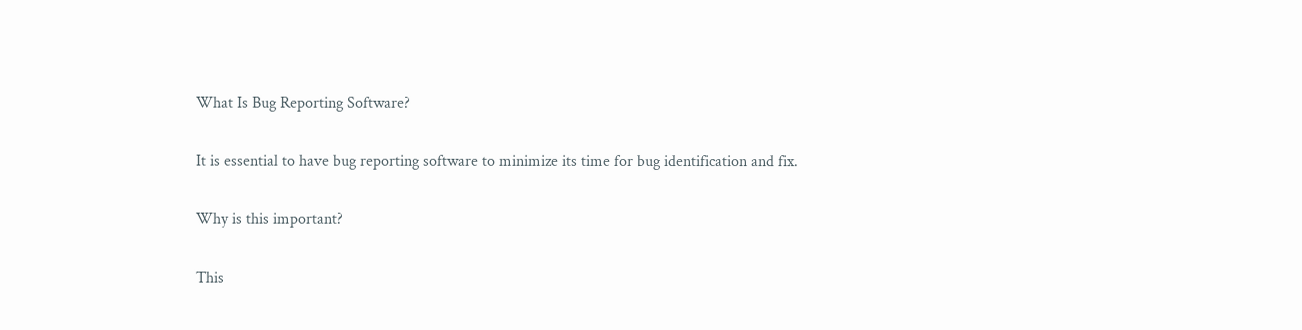What Is Bug Reporting Software?

It is essential to have bug reporting software to minimize its time for bug identification and fix.

Why is this important?

This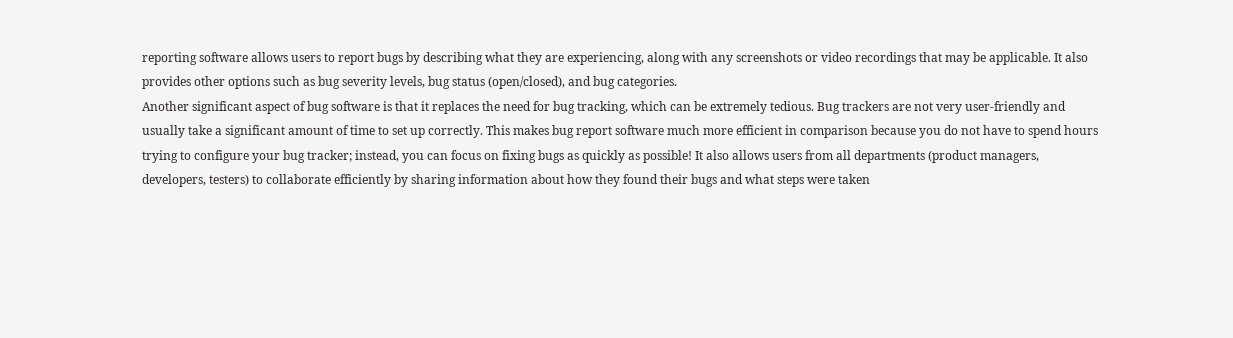reporting software allows users to report bugs by describing what they are experiencing, along with any screenshots or video recordings that may be applicable. It also provides other options such as bug severity levels, bug status (open/closed), and bug categories.
Another significant aspect of bug software is that it replaces the need for bug tracking, which can be extremely tedious. Bug trackers are not very user-friendly and usually take a significant amount of time to set up correctly. This makes bug report software much more efficient in comparison because you do not have to spend hours trying to configure your bug tracker; instead, you can focus on fixing bugs as quickly as possible! It also allows users from all departments (product managers, developers, testers) to collaborate efficiently by sharing information about how they found their bugs and what steps were taken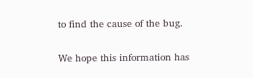to find the cause of the bug.

We hope this information has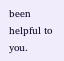been helpful to you.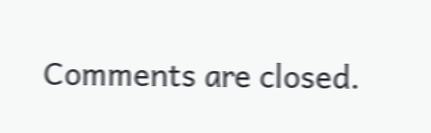Comments are closed.